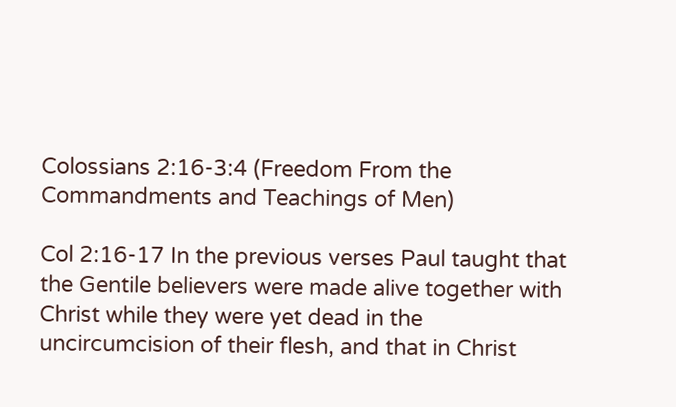Colossians 2:16-3:4 (Freedom From the Commandments and Teachings of Men)

Col 2:16-17 In the previous verses Paul taught that the Gentile believers were made alive together with Christ while they were yet dead in the uncircumcision of their flesh, and that in Christ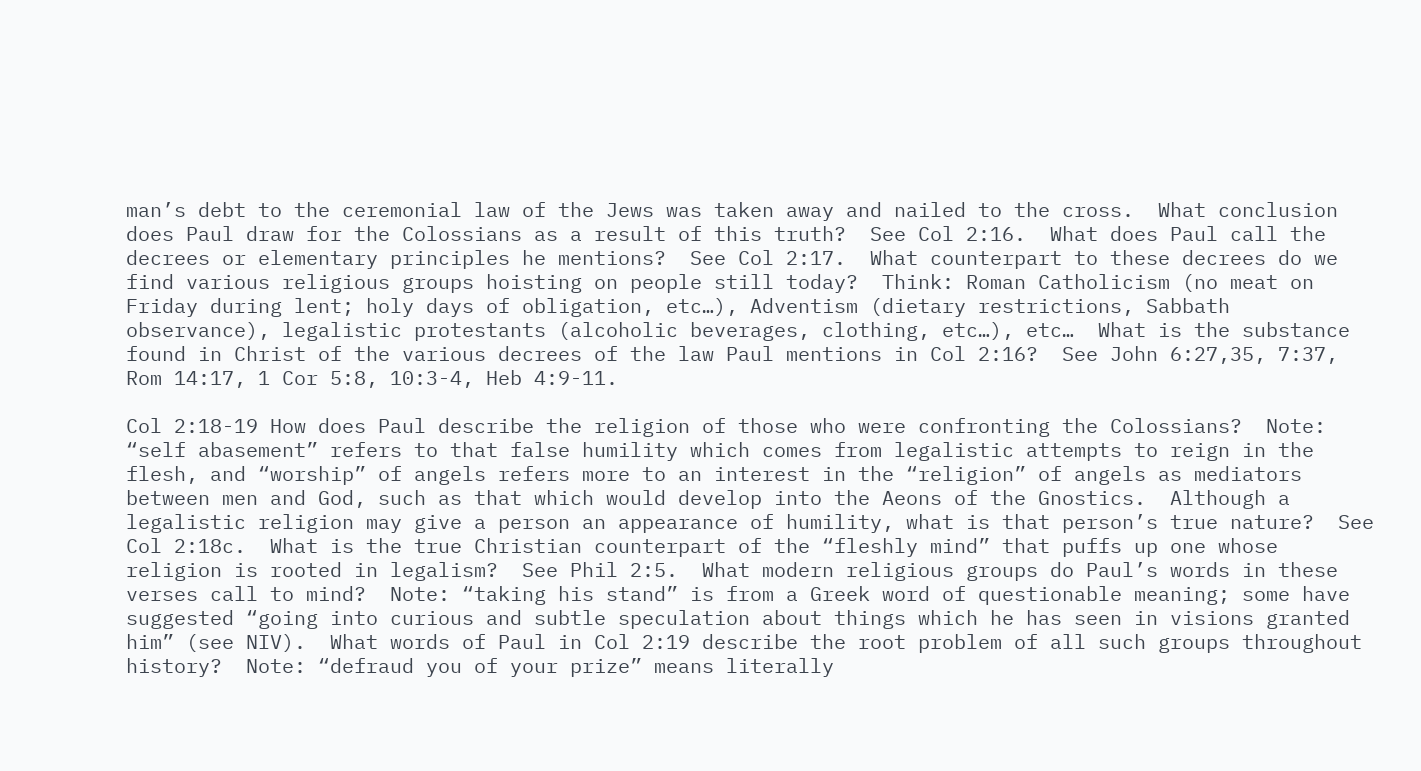man’s debt to the ceremonial law of the Jews was taken away and nailed to the cross.  What conclusion does Paul draw for the Colossians as a result of this truth?  See Col 2:16.  What does Paul call the decrees or elementary principles he mentions?  See Col 2:17.  What counterpart to these decrees do we find various religious groups hoisting on people still today?  Think: Roman Catholicism (no meat on Friday during lent; holy days of obligation, etc…), Adventism (dietary restrictions, Sabbath observance), legalistic protestants (alcoholic beverages, clothing, etc…), etc…  What is the substance found in Christ of the various decrees of the law Paul mentions in Col 2:16?  See John 6:27,35, 7:37, Rom 14:17, 1 Cor 5:8, 10:3-4, Heb 4:9-11.

Col 2:18-19 How does Paul describe the religion of those who were confronting the Colossians?  Note: “self abasement” refers to that false humility which comes from legalistic attempts to reign in the flesh, and “worship” of angels refers more to an interest in the “religion” of angels as mediators between men and God, such as that which would develop into the Aeons of the Gnostics.  Although a legalistic religion may give a person an appearance of humility, what is that person’s true nature?  See Col 2:18c.  What is the true Christian counterpart of the “fleshly mind” that puffs up one whose religion is rooted in legalism?  See Phil 2:5.  What modern religious groups do Paul’s words in these verses call to mind?  Note: “taking his stand” is from a Greek word of questionable meaning; some have suggested “going into curious and subtle speculation about things which he has seen in visions granted him” (see NIV).  What words of Paul in Col 2:19 describe the root problem of all such groups throughout history?  Note: “defraud you of your prize” means literally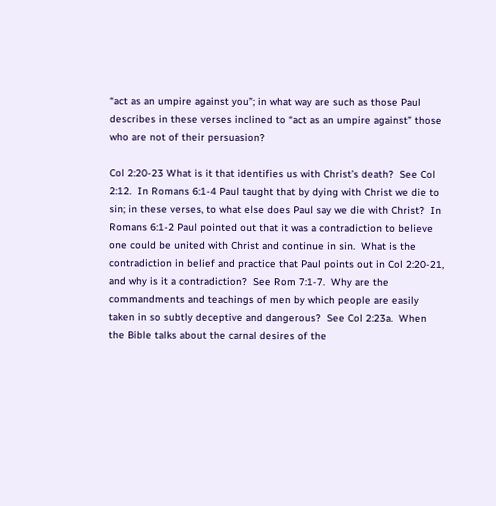“act as an umpire against you”; in what way are such as those Paul describes in these verses inclined to “act as an umpire against” those who are not of their persuasion?

Col 2:20-23 What is it that identifies us with Christ’s death?  See Col 2:12.  In Romans 6:1-4 Paul taught that by dying with Christ we die to sin; in these verses, to what else does Paul say we die with Christ?  In Romans 6:1-2 Paul pointed out that it was a contradiction to believe one could be united with Christ and continue in sin.  What is the contradiction in belief and practice that Paul points out in Col 2:20-21, and why is it a contradiction?  See Rom 7:1-7.  Why are the commandments and teachings of men by which people are easily taken in so subtly deceptive and dangerous?  See Col 2:23a.  When the Bible talks about the carnal desires of the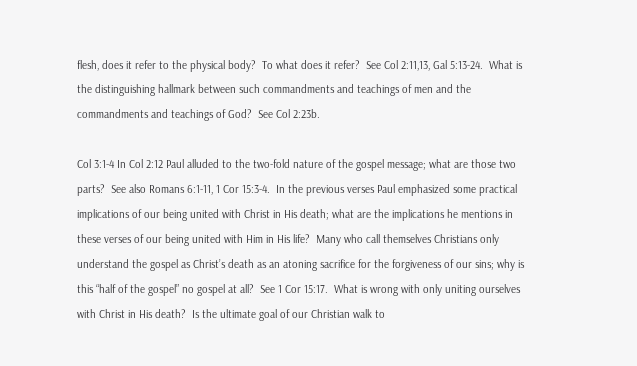flesh, does it refer to the physical body?  To what does it refer?  See Col 2:11,13, Gal 5:13-24.  What is the distinguishing hallmark between such commandments and teachings of men and the commandments and teachings of God?  See Col 2:23b.

Col 3:1-4 In Col 2:12 Paul alluded to the two-fold nature of the gospel message; what are those two parts?  See also Romans 6:1-11, 1 Cor 15:3-4.  In the previous verses Paul emphasized some practical implications of our being united with Christ in His death; what are the implications he mentions in these verses of our being united with Him in His life?  Many who call themselves Christians only understand the gospel as Christ’s death as an atoning sacrifice for the forgiveness of our sins; why is this “half of the gospel” no gospel at all?  See 1 Cor 15:17.  What is wrong with only uniting ourselves with Christ in His death?  Is the ultimate goal of our Christian walk to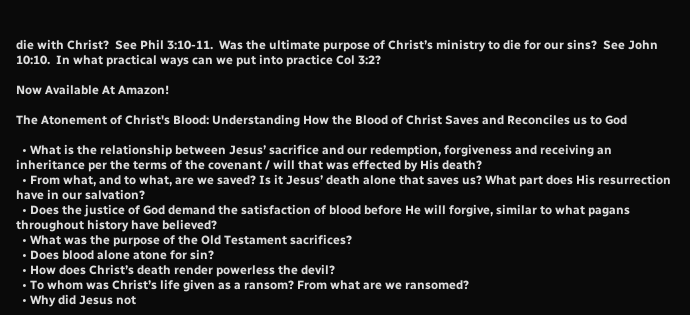die with Christ?  See Phil 3:10-11.  Was the ultimate purpose of Christ’s ministry to die for our sins?  See John 10:10.  In what practical ways can we put into practice Col 3:2?

Now Available At Amazon!

The Atonement of Christ's Blood: Understanding How the Blood of Christ Saves and Reconciles us to God

  • What is the relationship between Jesus’ sacrifice and our redemption, forgiveness and receiving an inheritance per the terms of the covenant / will that was effected by His death?
  • From what, and to what, are we saved? Is it Jesus’ death alone that saves us? What part does His resurrection have in our salvation?
  • Does the justice of God demand the satisfaction of blood before He will forgive, similar to what pagans throughout history have believed?
  • What was the purpose of the Old Testament sacrifices?
  • Does blood alone atone for sin?
  • How does Christ’s death render powerless the devil?
  • To whom was Christ’s life given as a ransom? From what are we ransomed?
  • Why did Jesus not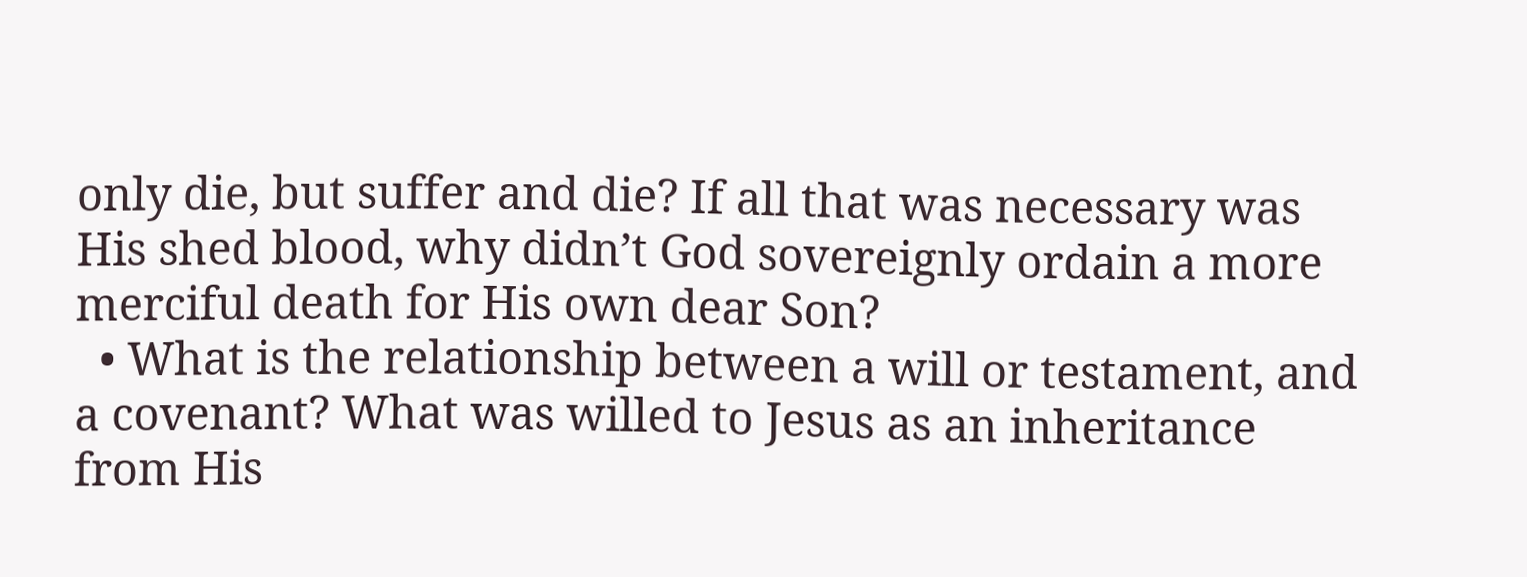only die, but suffer and die? If all that was necessary was His shed blood, why didn’t God sovereignly ordain a more merciful death for His own dear Son?
  • What is the relationship between a will or testament, and a covenant? What was willed to Jesus as an inheritance from His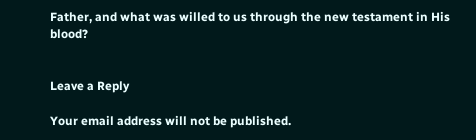Father, and what was willed to us through the new testament in His blood?


Leave a Reply

Your email address will not be published.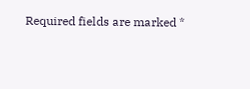Required fields are marked *